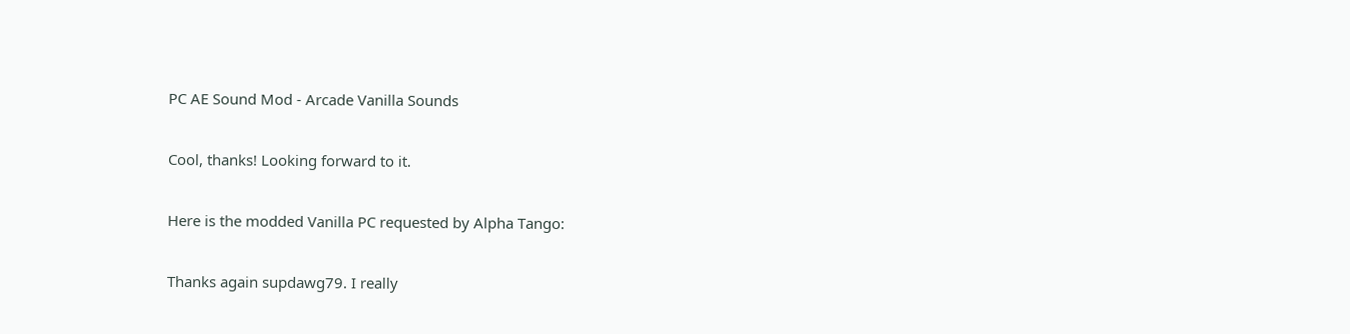PC AE Sound Mod - Arcade Vanilla Sounds

Cool, thanks! Looking forward to it.

Here is the modded Vanilla PC requested by Alpha Tango:

Thanks again supdawg79. I really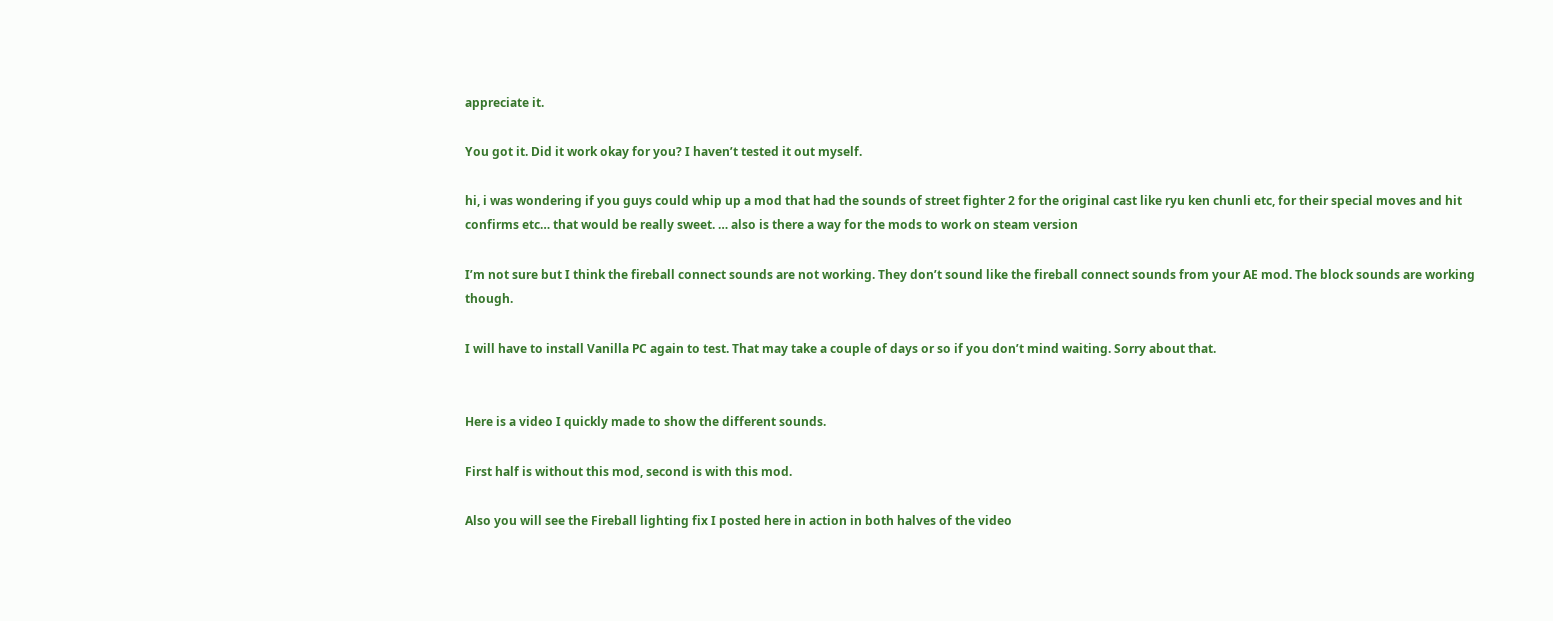appreciate it.

You got it. Did it work okay for you? I haven’t tested it out myself.

hi, i was wondering if you guys could whip up a mod that had the sounds of street fighter 2 for the original cast like ryu ken chunli etc, for their special moves and hit confirms etc… that would be really sweet. … also is there a way for the mods to work on steam version

I’m not sure but I think the fireball connect sounds are not working. They don’t sound like the fireball connect sounds from your AE mod. The block sounds are working though.

I will have to install Vanilla PC again to test. That may take a couple of days or so if you don’t mind waiting. Sorry about that.


Here is a video I quickly made to show the different sounds.

First half is without this mod, second is with this mod.

Also you will see the Fireball lighting fix I posted here in action in both halves of the video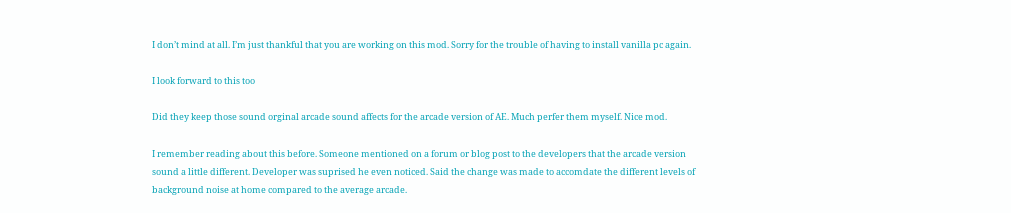I don’t mind at all. I’m just thankful that you are working on this mod. Sorry for the trouble of having to install vanilla pc again.

I look forward to this too

Did they keep those sound orginal arcade sound affects for the arcade version of AE. Much perfer them myself. Nice mod.

I remember reading about this before. Someone mentioned on a forum or blog post to the developers that the arcade version sound a little different. Developer was suprised he even noticed. Said the change was made to accomdate the different levels of background noise at home compared to the average arcade.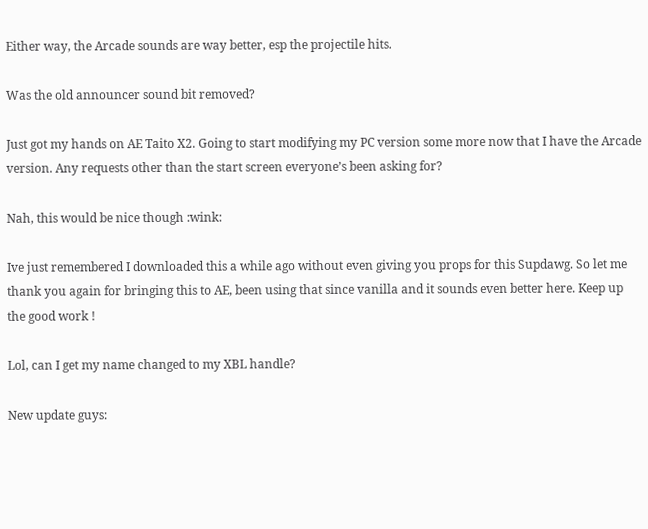Either way, the Arcade sounds are way better, esp the projectile hits.

Was the old announcer sound bit removed?

Just got my hands on AE Taito X2. Going to start modifying my PC version some more now that I have the Arcade version. Any requests other than the start screen everyone’s been asking for?

Nah, this would be nice though :wink:

Ive just remembered I downloaded this a while ago without even giving you props for this Supdawg. So let me thank you again for bringing this to AE, been using that since vanilla and it sounds even better here. Keep up the good work !

Lol, can I get my name changed to my XBL handle?

New update guys: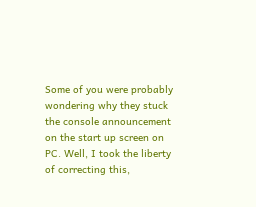Some of you were probably wondering why they stuck the console announcement on the start up screen on PC. Well, I took the liberty of correcting this,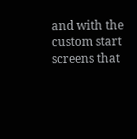and with the custom start screens that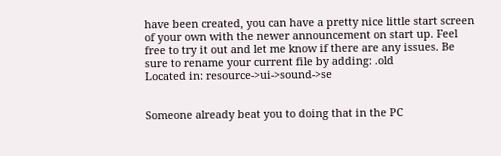have been created, you can have a pretty nice little start screen of your own with the newer announcement on start up. Feel free to try it out and let me know if there are any issues. Be sure to rename your current file by adding: .old
Located in: resource->ui->sound->se


Someone already beat you to doing that in the PC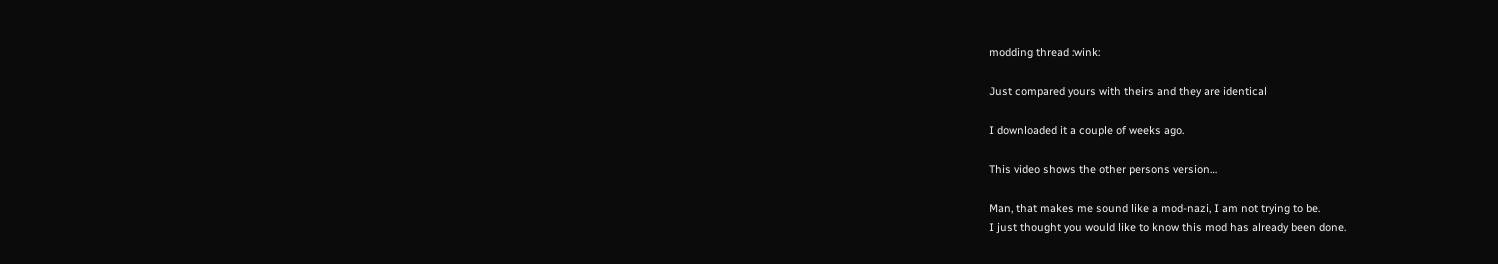modding thread :wink:

Just compared yours with theirs and they are identical

I downloaded it a couple of weeks ago.

This video shows the other persons version…

Man, that makes me sound like a mod-nazi, I am not trying to be.
I just thought you would like to know this mod has already been done.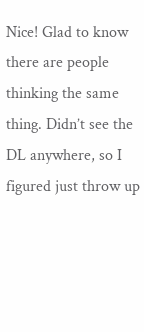Nice! Glad to know there are people thinking the same thing. Didn’t see the DL anywhere, so I figured just throw up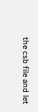the csb file and let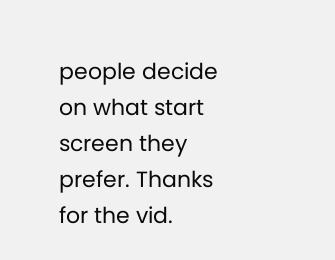people decide on what start screen they prefer. Thanks for the vid.